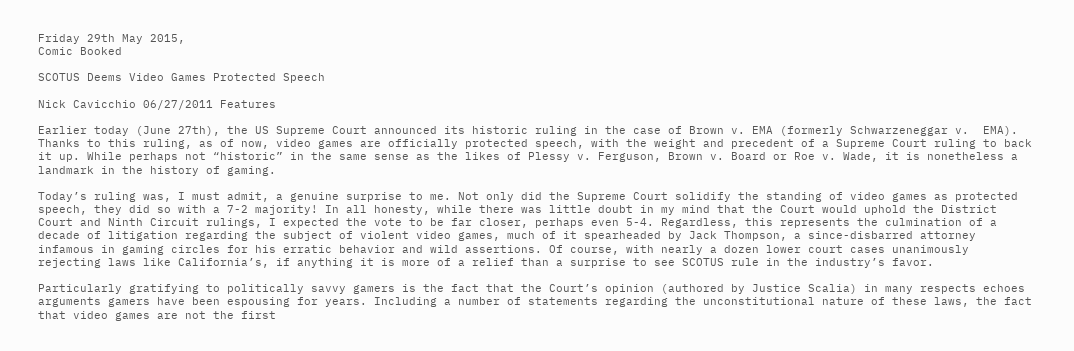Friday 29th May 2015,
Comic Booked

SCOTUS Deems Video Games Protected Speech

Nick Cavicchio 06/27/2011 Features

Earlier today (June 27th), the US Supreme Court announced its historic ruling in the case of Brown v. EMA (formerly Schwarzeneggar v.  EMA). Thanks to this ruling, as of now, video games are officially protected speech, with the weight and precedent of a Supreme Court ruling to back it up. While perhaps not “historic” in the same sense as the likes of Plessy v. Ferguson, Brown v. Board or Roe v. Wade, it is nonetheless a landmark in the history of gaming.

Today’s ruling was, I must admit, a genuine surprise to me. Not only did the Supreme Court solidify the standing of video games as protected speech, they did so with a 7-2 majority! In all honesty, while there was little doubt in my mind that the Court would uphold the District Court and Ninth Circuit rulings, I expected the vote to be far closer, perhaps even 5-4. Regardless, this represents the culmination of a decade of litigation regarding the subject of violent video games, much of it spearheaded by Jack Thompson, a since-disbarred attorney infamous in gaming circles for his erratic behavior and wild assertions. Of course, with nearly a dozen lower court cases unanimously rejecting laws like California’s, if anything it is more of a relief than a surprise to see SCOTUS rule in the industry’s favor.

Particularly gratifying to politically savvy gamers is the fact that the Court’s opinion (authored by Justice Scalia) in many respects echoes arguments gamers have been espousing for years. Including a number of statements regarding the unconstitutional nature of these laws, the fact that video games are not the first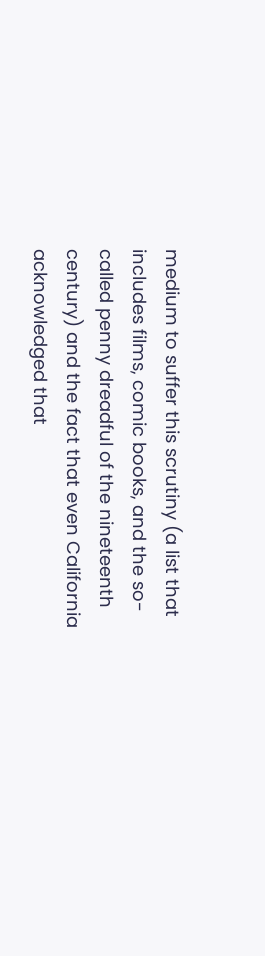medium to suffer this scrutiny (a list that includes films, comic books, and the so-called penny dreadful of the nineteenth century) and the fact that even California acknowledged that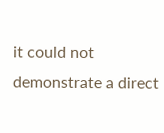it could not demonstrate a direct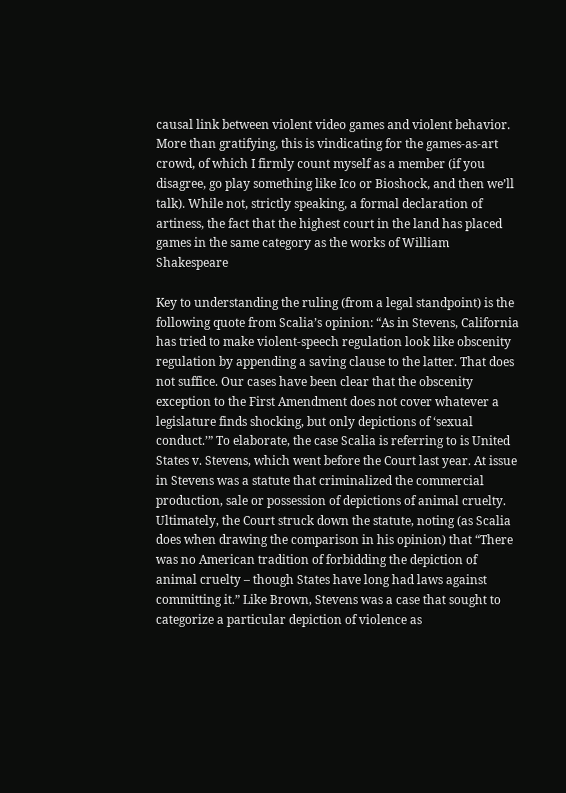causal link between violent video games and violent behavior. More than gratifying, this is vindicating for the games-as-art crowd, of which I firmly count myself as a member (if you disagree, go play something like Ico or Bioshock, and then we’ll talk). While not, strictly speaking, a formal declaration of artiness, the fact that the highest court in the land has placed games in the same category as the works of William Shakespeare

Key to understanding the ruling (from a legal standpoint) is the following quote from Scalia’s opinion: “As in Stevens, California has tried to make violent-speech regulation look like obscenity regulation by appending a saving clause to the latter. That does not suffice. Our cases have been clear that the obscenity exception to the First Amendment does not cover whatever a legislature finds shocking, but only depictions of ‘sexual conduct.’” To elaborate, the case Scalia is referring to is United States v. Stevens, which went before the Court last year. At issue in Stevens was a statute that criminalized the commercial production, sale or possession of depictions of animal cruelty. Ultimately, the Court struck down the statute, noting (as Scalia does when drawing the comparison in his opinion) that “There was no American tradition of forbidding the depiction of animal cruelty – though States have long had laws against committing it.” Like Brown, Stevens was a case that sought to categorize a particular depiction of violence as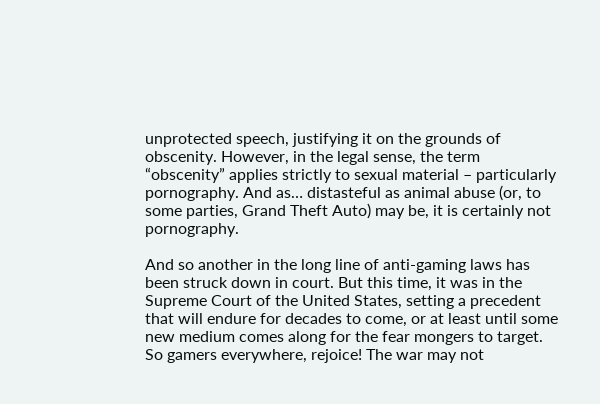unprotected speech, justifying it on the grounds of obscenity. However, in the legal sense, the term “obscenity” applies strictly to sexual material – particularly pornography. And as… distasteful as animal abuse (or, to some parties, Grand Theft Auto) may be, it is certainly not pornography.

And so another in the long line of anti-gaming laws has been struck down in court. But this time, it was in the Supreme Court of the United States, setting a precedent that will endure for decades to come, or at least until some new medium comes along for the fear mongers to target. So gamers everywhere, rejoice! The war may not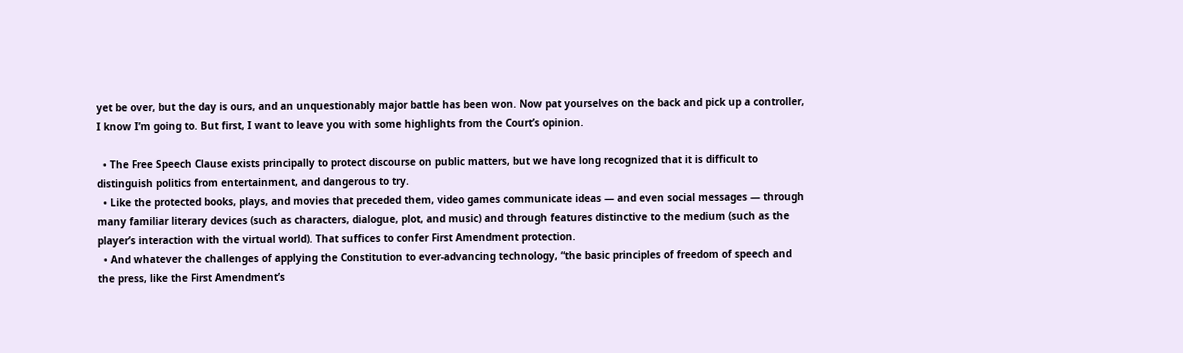yet be over, but the day is ours, and an unquestionably major battle has been won. Now pat yourselves on the back and pick up a controller, I know I’m going to. But first, I want to leave you with some highlights from the Court’s opinion.

  • The Free Speech Clause exists principally to protect discourse on public matters, but we have long recognized that it is difficult to distinguish politics from entertainment, and dangerous to try.
  • Like the protected books, plays, and movies that preceded them, video games communicate ideas — and even social messages — through many familiar literary devices (such as characters, dialogue, plot, and music) and through features distinctive to the medium (such as the player’s interaction with the virtual world). That suffices to confer First Amendment protection.
  • And whatever the challenges of applying the Constitution to ever-advancing technology, “the basic principles of freedom of speech and the press, like the First Amendment’s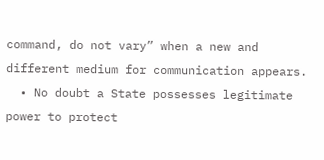command, do not vary” when a new and different medium for communication appears.
  • No doubt a State possesses legitimate power to protect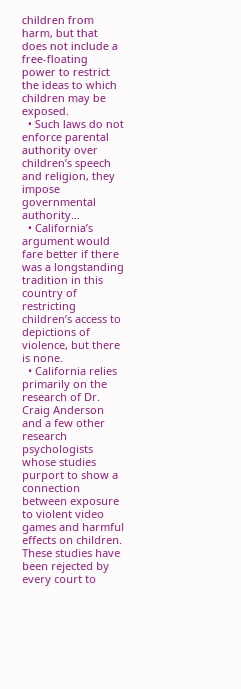children from harm, but that does not include a free-floating power to restrict the ideas to which children may be exposed.
  • Such laws do not enforce parental authority over children’s speech and religion, they impose governmental authority…
  • California’s argument would fare better if there was a longstanding tradition in this country of restricting children’s access to depictions of violence, but there is none.
  • California relies primarily on the research of Dr. Craig Anderson and a few other research psychologists whose studies purport to show a connection between exposure to violent video games and harmful effects on children. These studies have been rejected by every court to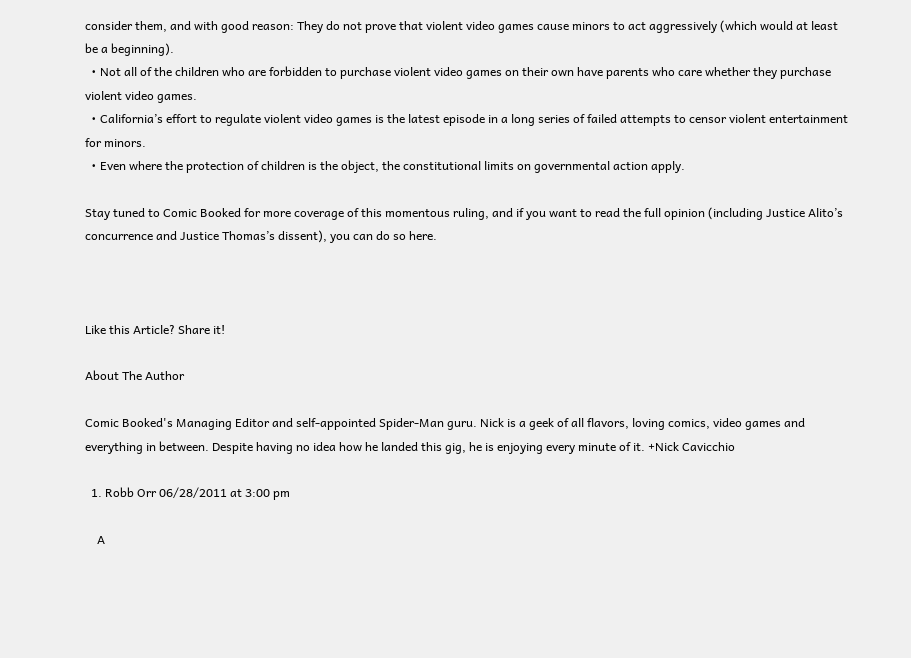consider them, and with good reason: They do not prove that violent video games cause minors to act aggressively (which would at least be a beginning).
  • Not all of the children who are forbidden to purchase violent video games on their own have parents who care whether they purchase violent video games.
  • California’s effort to regulate violent video games is the latest episode in a long series of failed attempts to censor violent entertainment for minors.
  • Even where the protection of children is the object, the constitutional limits on governmental action apply.

Stay tuned to Comic Booked for more coverage of this momentous ruling, and if you want to read the full opinion (including Justice Alito’s concurrence and Justice Thomas’s dissent), you can do so here.



Like this Article? Share it!

About The Author

Comic Booked's Managing Editor and self-appointed Spider-Man guru. Nick is a geek of all flavors, loving comics, video games and everything in between. Despite having no idea how he landed this gig, he is enjoying every minute of it. +Nick Cavicchio

  1. Robb Orr 06/28/2011 at 3:00 pm

    A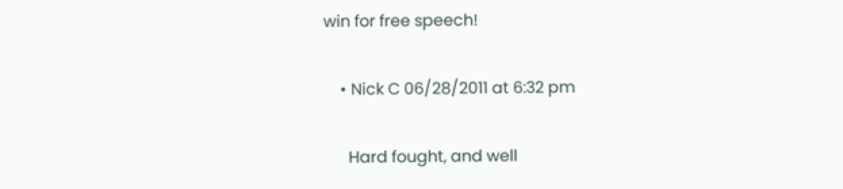win for free speech!

    • Nick C 06/28/2011 at 6:32 pm

      Hard fought, and well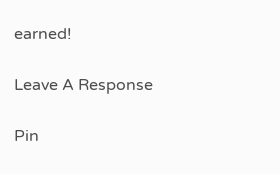earned!

Leave A Response

Pin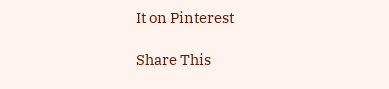It on Pinterest

Share This